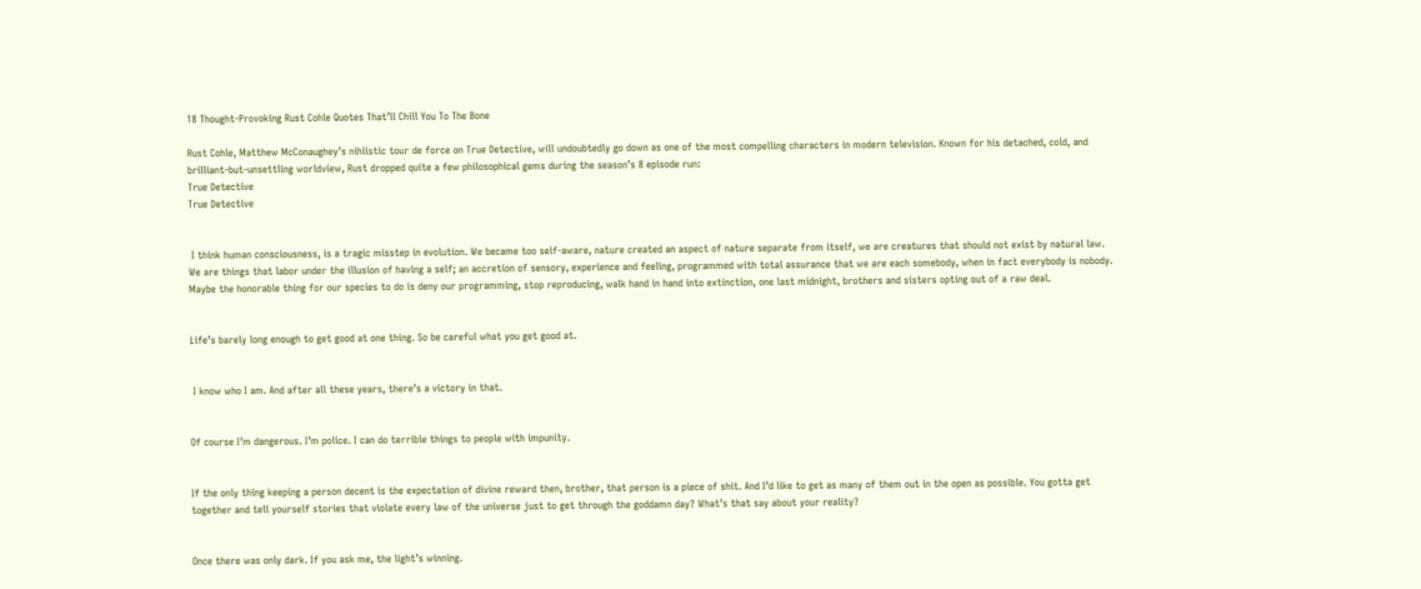18 Thought-Provoking Rust Cohle Quotes That’ll Chill You To The Bone

Rust Cohle, Matthew McConaughey’s nihlistic tour de force on True Detective, will undoubtedly go down as one of the most compelling characters in modern television. Known for his detached, cold, and brilliant-but-unsettling worldview, Rust dropped quite a few philosophical gems during the season’s 8 episode run:
True Detective
True Detective


 I think human consciousness, is a tragic misstep in evolution. We became too self-aware, nature created an aspect of nature separate from itself, we are creatures that should not exist by natural law. We are things that labor under the illusion of having a self; an accretion of sensory, experience and feeling, programmed with total assurance that we are each somebody, when in fact everybody is nobody. Maybe the honorable thing for our species to do is deny our programming, stop reproducing, walk hand in hand into extinction, one last midnight, brothers and sisters opting out of a raw deal.


Life’s barely long enough to get good at one thing. So be careful what you get good at.


 I know who I am. And after all these years, there’s a victory in that.


Of course I’m dangerous. I’m police. I can do terrible things to people with impunity.


If the only thing keeping a person decent is the expectation of divine reward then, brother, that person is a piece of shit. And I’d like to get as many of them out in the open as possible. You gotta get together and tell yourself stories that violate every law of the universe just to get through the goddamn day? What’s that say about your reality?


Once there was only dark. If you ask me, the light’s winning.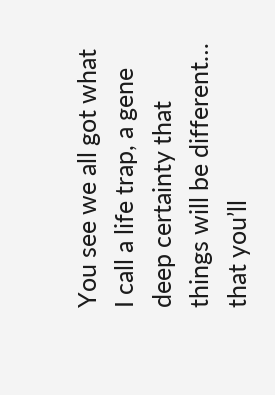You see we all got what I call a life trap, a gene deep certainty that things will be different… that you’ll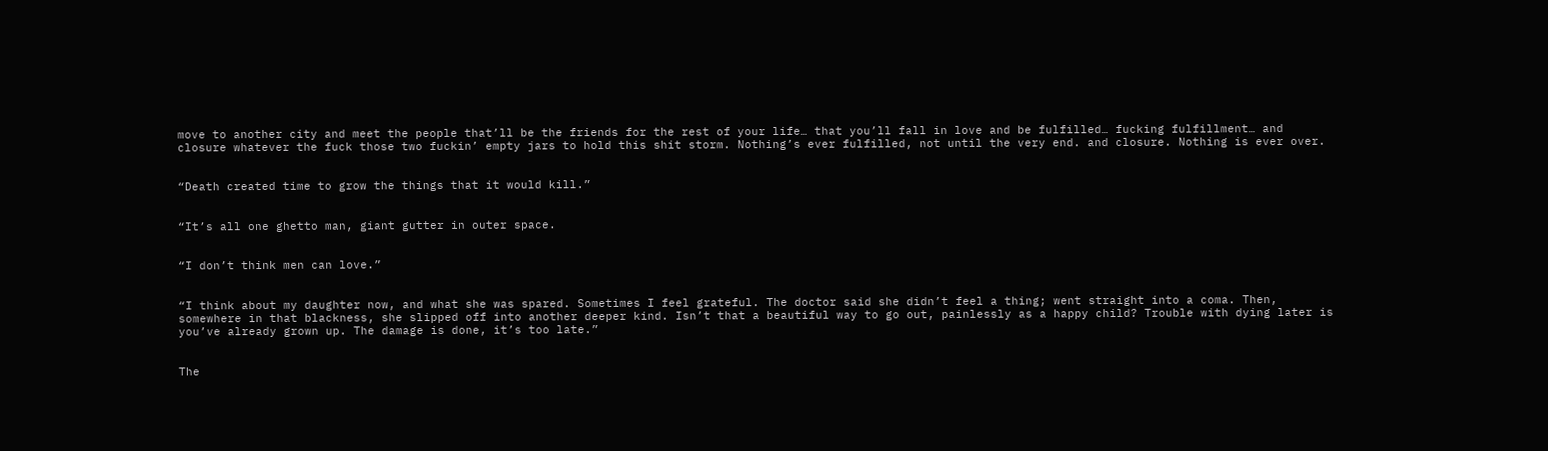move to another city and meet the people that’ll be the friends for the rest of your life… that you’ll fall in love and be fulfilled… fucking fulfillment… and closure whatever the fuck those two fuckin’ empty jars to hold this shit storm. Nothing’s ever fulfilled, not until the very end. and closure. Nothing is ever over.


“Death created time to grow the things that it would kill.”


“It’s all one ghetto man, giant gutter in outer space.


“I don’t think men can love.”


“I think about my daughter now, and what she was spared. Sometimes I feel grateful. The doctor said she didn’t feel a thing; went straight into a coma. Then, somewhere in that blackness, she slipped off into another deeper kind. Isn’t that a beautiful way to go out, painlessly as a happy child? Trouble with dying later is you’ve already grown up. The damage is done, it’s too late.”


The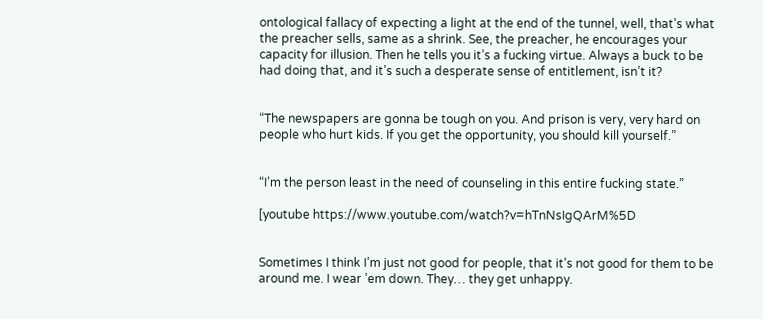ontological fallacy of expecting a light at the end of the tunnel, well, that’s what the preacher sells, same as a shrink. See, the preacher, he encourages your capacity for illusion. Then he tells you it’s a fucking virtue. Always a buck to be had doing that, and it’s such a desperate sense of entitlement, isn’t it?


“The newspapers are gonna be tough on you. And prison is very, very hard on people who hurt kids. If you get the opportunity, you should kill yourself.”


“I’m the person least in the need of counseling in this entire fucking state.”

[youtube https://www.youtube.com/watch?v=hTnNsIgQArM%5D


Sometimes I think I’m just not good for people, that it’s not good for them to be around me. I wear ’em down. They… they get unhappy.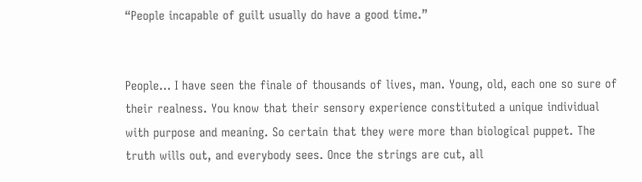“People incapable of guilt usually do have a good time.”


People… I have seen the finale of thousands of lives, man. Young, old, each one so sure of their realness. You know that their sensory experience constituted a unique individual with purpose and meaning. So certain that they were more than biological puppet. The truth wills out, and everybody sees. Once the strings are cut, all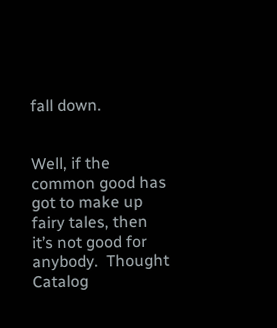fall down.


Well, if the common good has got to make up fairy tales, then it’s not good for anybody.  Thought Catalog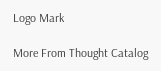Logo Mark

More From Thought Catalog